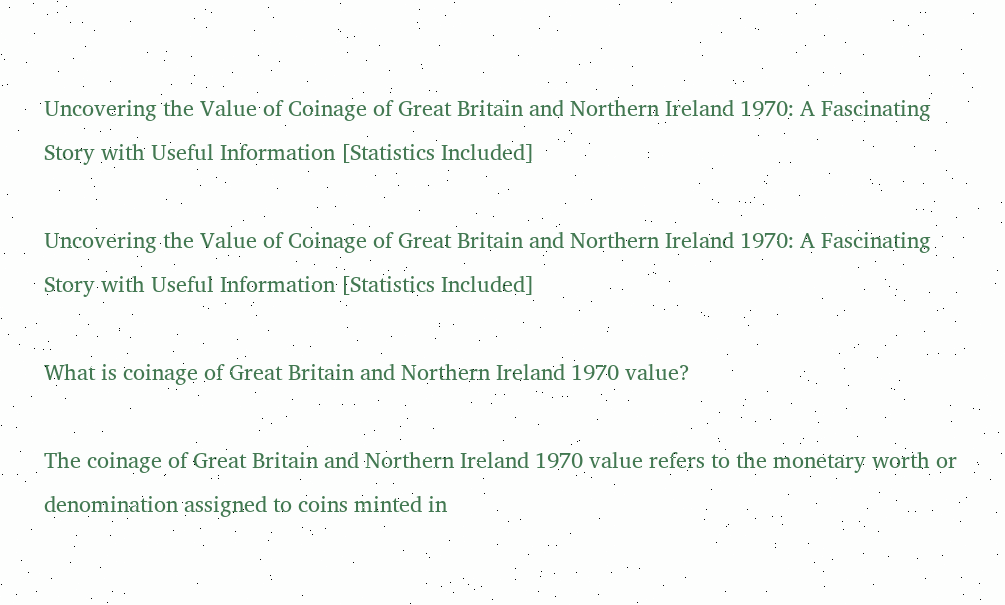Uncovering the Value of Coinage of Great Britain and Northern Ireland 1970: A Fascinating Story with Useful Information [Statistics Included]

Uncovering the Value of Coinage of Great Britain and Northern Ireland 1970: A Fascinating Story with Useful Information [Statistics Included]

What is coinage of Great Britain and Northern Ireland 1970 value?

The coinage of Great Britain and Northern Ireland 1970 value refers to the monetary worth or denomination assigned to coins minted in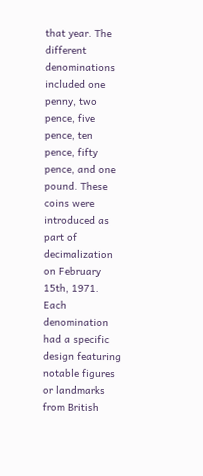that year. The different denominations included one penny, two pence, five pence, ten pence, fifty pence, and one pound. These coins were introduced as part of decimalization on February 15th, 1971. Each denomination had a specific design featuring notable figures or landmarks from British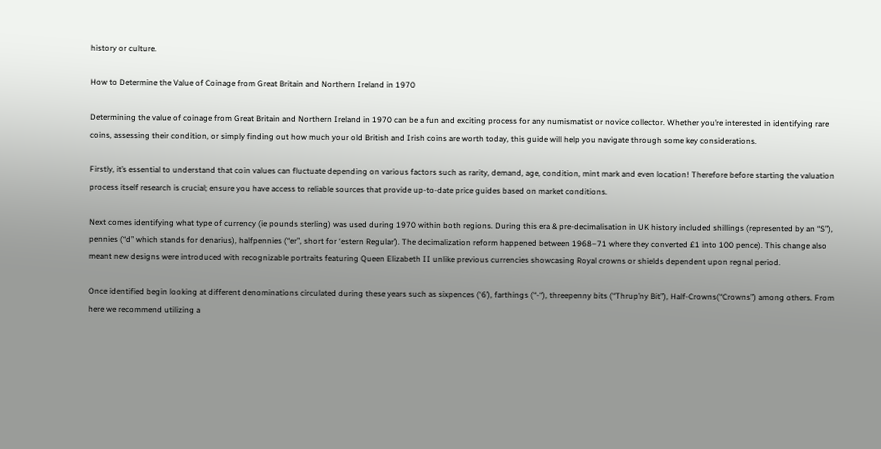history or culture.

How to Determine the Value of Coinage from Great Britain and Northern Ireland in 1970

Determining the value of coinage from Great Britain and Northern Ireland in 1970 can be a fun and exciting process for any numismatist or novice collector. Whether you’re interested in identifying rare coins, assessing their condition, or simply finding out how much your old British and Irish coins are worth today, this guide will help you navigate through some key considerations.

Firstly, it’s essential to understand that coin values can fluctuate depending on various factors such as rarity, demand, age, condition, mint mark and even location! Therefore before starting the valuation process itself research is crucial; ensure you have access to reliable sources that provide up-to-date price guides based on market conditions.

Next comes identifying what type of currency (ie pounds sterling) was used during 1970 within both regions. During this era & pre-decimalisation in UK history included shillings (represented by an “S”), pennies (“d” which stands for denarius), halfpennies (“er”, short for ‘estern Regular’). The decimalization reform happened between 1968–71 where they converted £1 into 100 pence). This change also meant new designs were introduced with recognizable portraits featuring Queen Elizabeth II unlike previous currencies showcasing Royal crowns or shields dependent upon regnal period.

Once identified begin looking at different denominations circulated during these years such as sixpences (‘6’), farthings (“-“), threepenny bits (“Thrup’ny Bit”), Half-Crowns(“Crowns”) among others. From here we recommend utilizing a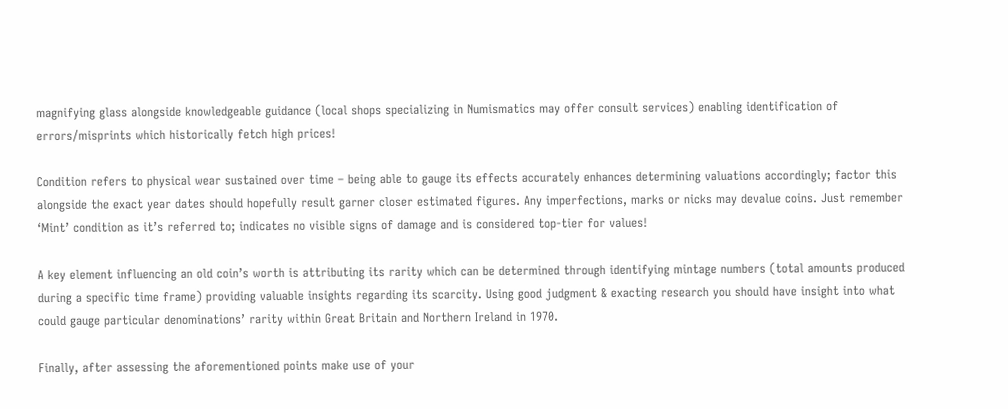magnifying glass alongside knowledgeable guidance (local shops specializing in Numismatics may offer consult services) enabling identification of errors/misprints which historically fetch high prices!

Condition refers to physical wear sustained over time – being able to gauge its effects accurately enhances determining valuations accordingly; factor this alongside the exact year dates should hopefully result garner closer estimated figures. Any imperfections, marks or nicks may devalue coins. Just remember ‘Mint’ condition as it’s referred to; indicates no visible signs of damage and is considered top-tier for values!

A key element influencing an old coin’s worth is attributing its rarity which can be determined through identifying mintage numbers (total amounts produced during a specific time frame) providing valuable insights regarding its scarcity. Using good judgment & exacting research you should have insight into what could gauge particular denominations’ rarity within Great Britain and Northern Ireland in 1970.

Finally, after assessing the aforementioned points make use of your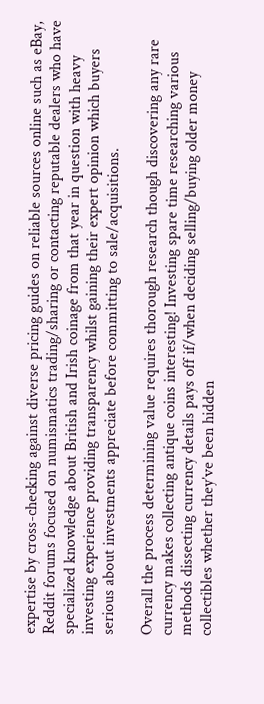expertise by cross-checking against diverse pricing guides on reliable sources online such as eBay, Reddit forums focused on numismatics trading/sharing or contacting reputable dealers who have specialized knowledge about British and Irish coinage from that year in question with heavy investing experience providing transparency whilst gaining their expert opinion which buyers serious about investments appreciate before committing to sale/acquisitions.

Overall the process determining value requires thorough research though discovering any rare currency makes collecting antique coins interesting! Investing spare time researching various methods dissecting currency details pays off if/when deciding selling/buying older money collectibles whether they’ve been hidden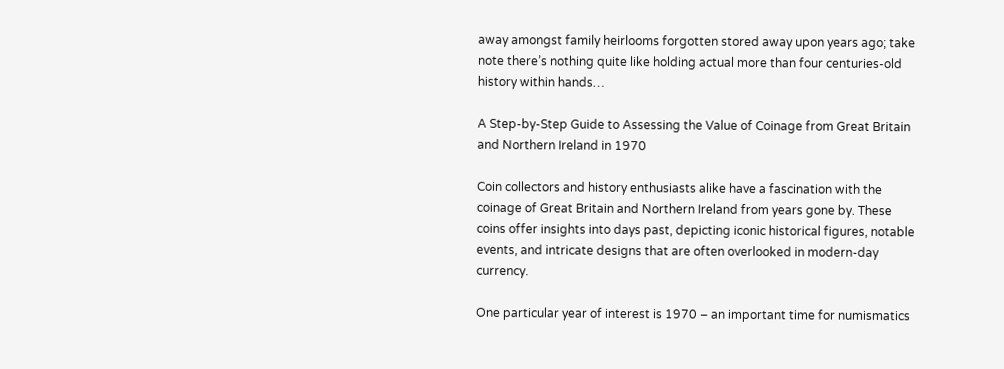away amongst family heirlooms forgotten stored away upon years ago; take note there’s nothing quite like holding actual more than four centuries-old history within hands…

A Step-by-Step Guide to Assessing the Value of Coinage from Great Britain and Northern Ireland in 1970

Coin collectors and history enthusiasts alike have a fascination with the coinage of Great Britain and Northern Ireland from years gone by. These coins offer insights into days past, depicting iconic historical figures, notable events, and intricate designs that are often overlooked in modern-day currency.

One particular year of interest is 1970 – an important time for numismatics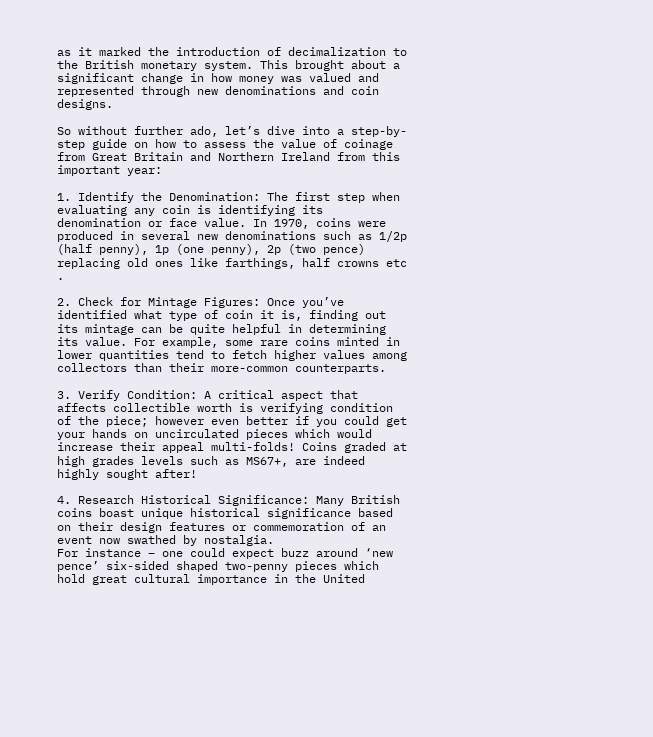as it marked the introduction of decimalization to the British monetary system. This brought about a significant change in how money was valued and represented through new denominations and coin designs.

So without further ado, let’s dive into a step-by-step guide on how to assess the value of coinage from Great Britain and Northern Ireland from this important year:

1. Identify the Denomination: The first step when evaluating any coin is identifying its denomination or face value. In 1970, coins were produced in several new denominations such as 1/2p (half penny), 1p (one penny), 2p (two pence) replacing old ones like farthings, half crowns etc .

2. Check for Mintage Figures: Once you’ve identified what type of coin it is, finding out its mintage can be quite helpful in determining its value. For example, some rare coins minted in lower quantities tend to fetch higher values among collectors than their more-common counterparts.

3. Verify Condition: A critical aspect that affects collectible worth is verifying condition of the piece; however even better if you could get your hands on uncirculated pieces which would increase their appeal multi-folds! Coins graded at high grades levels such as MS67+, are indeed highly sought after!

4. Research Historical Significance: Many British coins boast unique historical significance based on their design features or commemoration of an event now swathed by nostalgia.
For instance – one could expect buzz around ‘new pence’ six-sided shaped two-penny pieces which hold great cultural importance in the United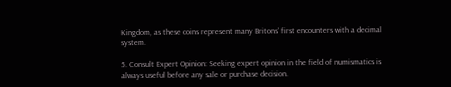Kingdom, as these coins represent many Britons’ first encounters with a decimal system.

5. Consult Expert Opinion: Seeking expert opinion in the field of numismatics is always useful before any sale or purchase decision.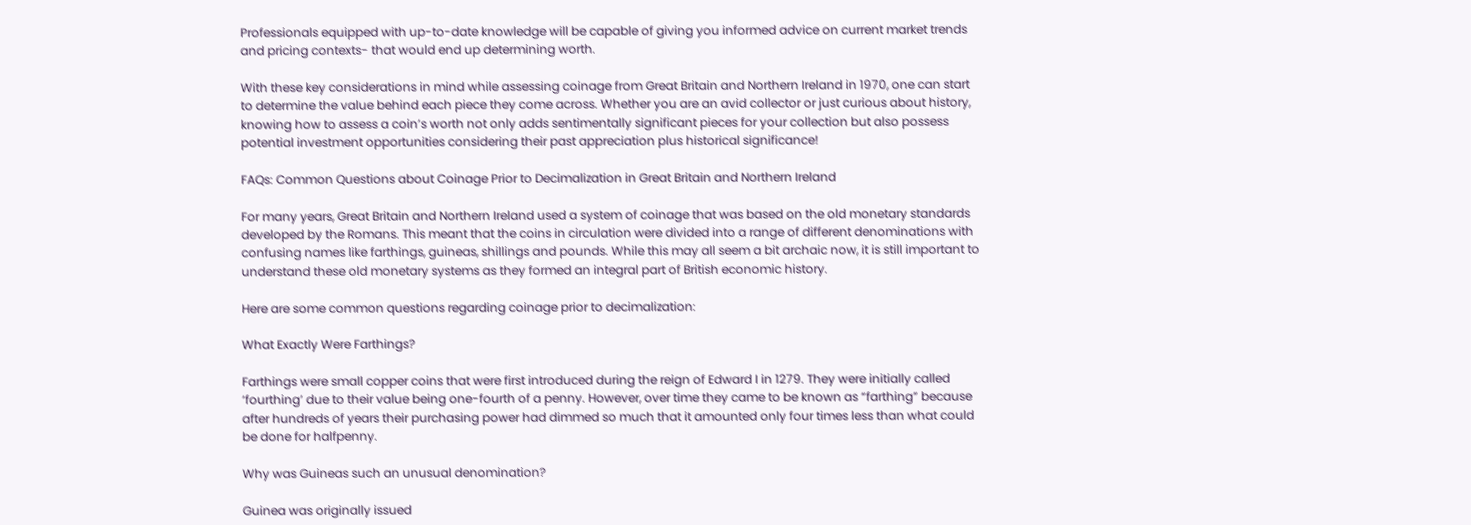Professionals equipped with up-to-date knowledge will be capable of giving you informed advice on current market trends and pricing contexts- that would end up determining worth.

With these key considerations in mind while assessing coinage from Great Britain and Northern Ireland in 1970, one can start to determine the value behind each piece they come across. Whether you are an avid collector or just curious about history, knowing how to assess a coin’s worth not only adds sentimentally significant pieces for your collection but also possess potential investment opportunities considering their past appreciation plus historical significance!

FAQs: Common Questions about Coinage Prior to Decimalization in Great Britain and Northern Ireland

For many years, Great Britain and Northern Ireland used a system of coinage that was based on the old monetary standards developed by the Romans. This meant that the coins in circulation were divided into a range of different denominations with confusing names like farthings, guineas, shillings and pounds. While this may all seem a bit archaic now, it is still important to understand these old monetary systems as they formed an integral part of British economic history.

Here are some common questions regarding coinage prior to decimalization:

What Exactly Were Farthings?

Farthings were small copper coins that were first introduced during the reign of Edward I in 1279. They were initially called ‘fourthing’ due to their value being one-fourth of a penny. However, over time they came to be known as “farthing” because after hundreds of years their purchasing power had dimmed so much that it amounted only four times less than what could be done for halfpenny.

Why was Guineas such an unusual denomination?

Guinea was originally issued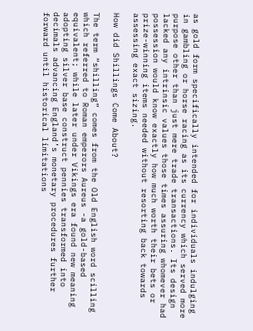as gold form specifically intended for individuals indulging in gambling or horse racing as its currency which served more purpose other than just mere trade transactions. Its design lacked any intrinsic values those times assuring whomever had possession would know exactly how much worth their bets or prize-winning items needed without resorting back towards assessing exact sizing.

How did Shillings Come About?

The term “shilling” comes from the Old English word scilling which referred to Roman emperors Aureus -a gold-based equivalent; while later under Vikings era found new meaning adopting silver base construct pennies transformed into decimals advancing England’s monetary procedures further forward until historical limitations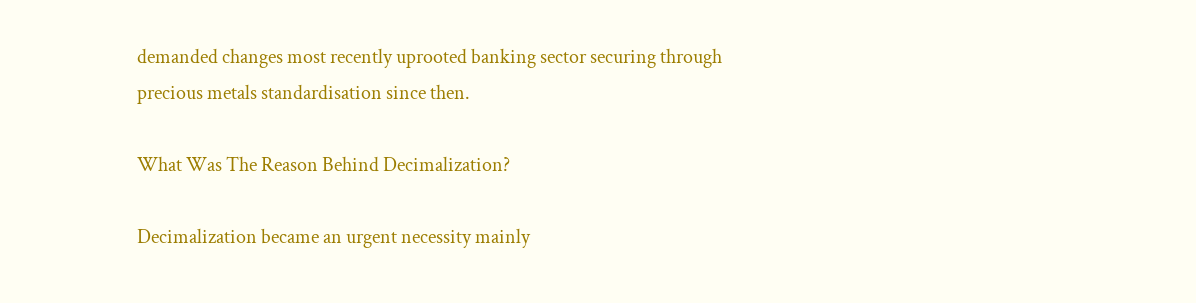demanded changes most recently uprooted banking sector securing through precious metals standardisation since then.

What Was The Reason Behind Decimalization?

Decimalization became an urgent necessity mainly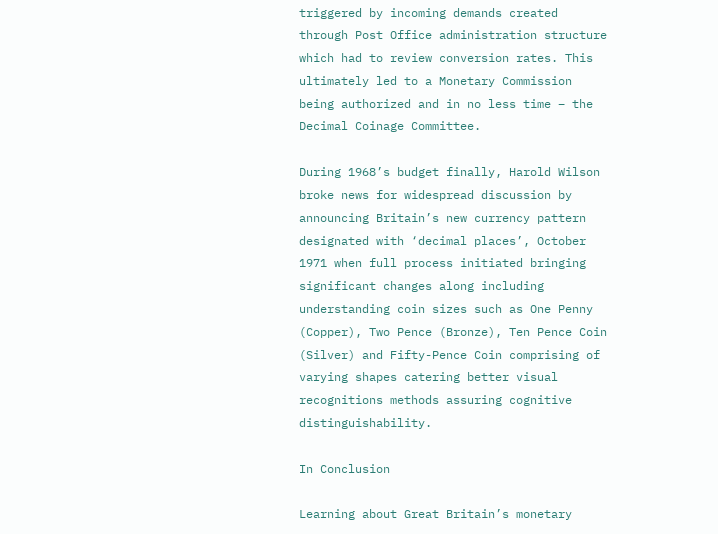triggered by incoming demands created through Post Office administration structure which had to review conversion rates. This ultimately led to a Monetary Commission being authorized and in no less time – the Decimal Coinage Committee.

During 1968’s budget finally, Harold Wilson broke news for widespread discussion by announcing Britain’s new currency pattern designated with ‘decimal places’, October 1971 when full process initiated bringing significant changes along including understanding coin sizes such as One Penny (Copper), Two Pence (Bronze), Ten Pence Coin (Silver) and Fifty-Pence Coin comprising of varying shapes catering better visual recognitions methods assuring cognitive distinguishability.

In Conclusion

Learning about Great Britain’s monetary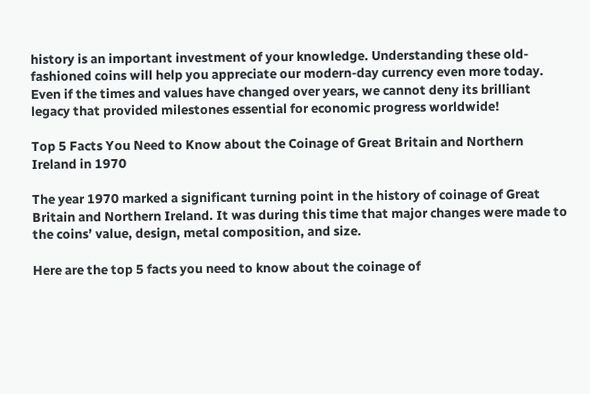history is an important investment of your knowledge. Understanding these old-fashioned coins will help you appreciate our modern-day currency even more today. Even if the times and values have changed over years, we cannot deny its brilliant legacy that provided milestones essential for economic progress worldwide!

Top 5 Facts You Need to Know about the Coinage of Great Britain and Northern Ireland in 1970

The year 1970 marked a significant turning point in the history of coinage of Great Britain and Northern Ireland. It was during this time that major changes were made to the coins’ value, design, metal composition, and size.

Here are the top 5 facts you need to know about the coinage of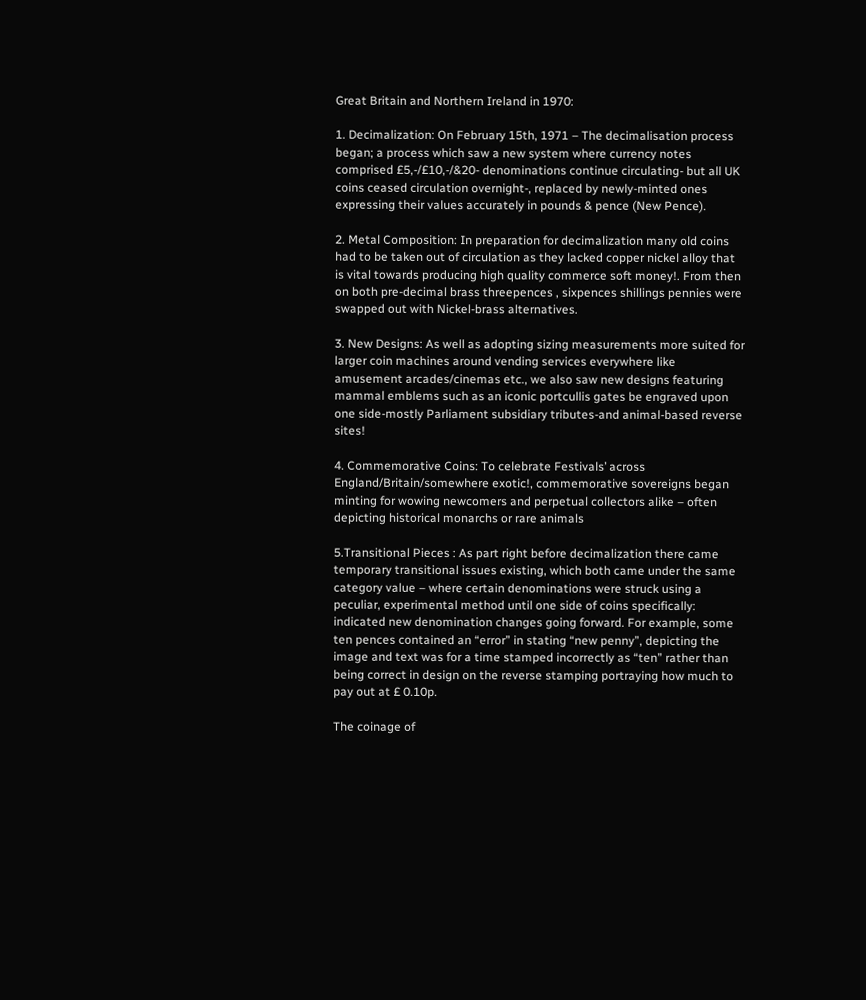Great Britain and Northern Ireland in 1970:

1. Decimalization: On February 15th, 1971 – The decimalisation process began; a process which saw a new system where currency notes comprised £5,-/£10,-/&20- denominations continue circulating- but all UK coins ceased circulation overnight-, replaced by newly-minted ones expressing their values accurately in pounds & pence (New Pence).

2. Metal Composition: In preparation for decimalization many old coins had to be taken out of circulation as they lacked copper nickel alloy that is vital towards producing high quality commerce soft money!. From then on both pre-decimal brass threepences , sixpences shillings pennies were swapped out with Nickel-brass alternatives.

3. New Designs: As well as adopting sizing measurements more suited for larger coin machines around vending services everywhere like amusement arcades/cinemas etc., we also saw new designs featuring mammal emblems such as an iconic portcullis gates be engraved upon one side-mostly Parliament subsidiary tributes-and animal-based reverse sites!

4. Commemorative Coins: To celebrate Festivals’ across England/Britain/somewhere exotic!, commemorative sovereigns began minting for wowing newcomers and perpetual collectors alike – often depicting historical monarchs or rare animals

5.Transitional Pieces : As part right before decimalization there came temporary transitional issues existing, which both came under the same category value – where certain denominations were struck using a peculiar, experimental method until one side of coins specifically: indicated new denomination changes going forward. For example, some ten pences contained an “error” in stating “new penny”, depicting the image and text was for a time stamped incorrectly as “ten” rather than being correct in design on the reverse stamping portraying how much to pay out at £ 0.10p.

The coinage of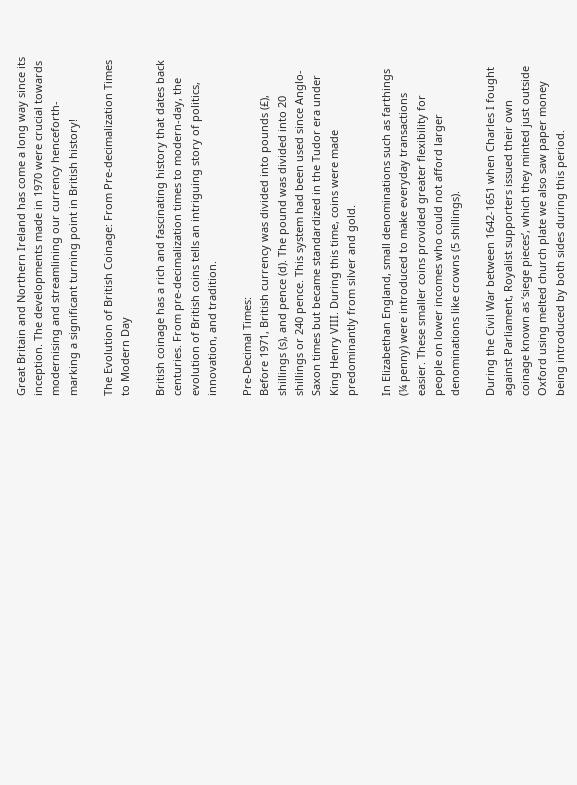Great Britain and Northern Ireland has come a long way since its inception. The developments made in 1970 were crucial towards modernising and streamlining our currency henceforth- marking a significant turning point in British history!

The Evolution of British Coinage: From Pre-decimalization Times to Modern Day

British coinage has a rich and fascinating history that dates back centuries. From pre-decimalization times to modern-day, the evolution of British coins tells an intriguing story of politics, innovation, and tradition.

Pre-Decimal Times:
Before 1971, British currency was divided into pounds (£), shillings (s), and pence (d). The pound was divided into 20 shillings or 240 pence. This system had been used since Anglo-Saxon times but became standardized in the Tudor era under King Henry VIII. During this time, coins were made predominantly from silver and gold.

In Elizabethan England, small denominations such as farthings (¼ penny) were introduced to make everyday transactions easier. These smaller coins provided greater flexibility for people on lower incomes who could not afford larger denominations like crowns (5 shillings).

During the Civil War between 1642-1651 when Charles I fought against Parliament, Royalist supporters issued their own coinage known as ‘siege pieces’, which they minted just outside Oxford using melted church plate we also saw paper money being introduced by both sides during this period.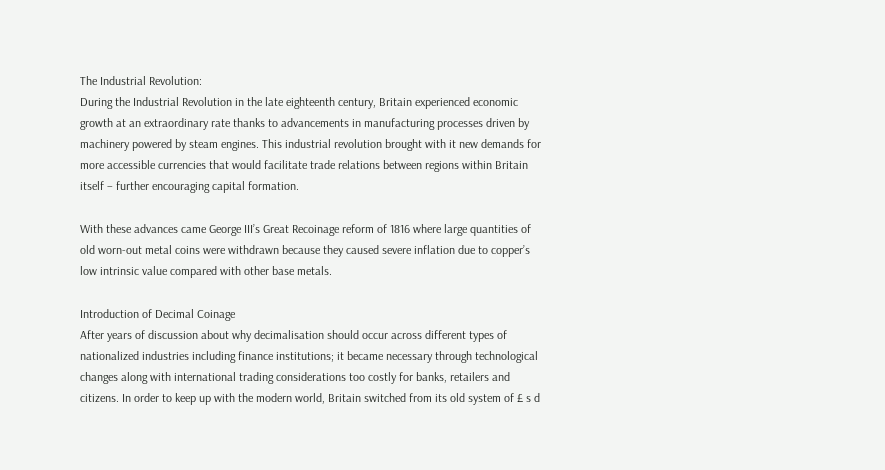The Industrial Revolution:
During the Industrial Revolution in the late eighteenth century, Britain experienced economic growth at an extraordinary rate thanks to advancements in manufacturing processes driven by machinery powered by steam engines. This industrial revolution brought with it new demands for more accessible currencies that would facilitate trade relations between regions within Britain itself – further encouraging capital formation.

With these advances came George III’s Great Recoinage reform of 1816 where large quantities of old worn-out metal coins were withdrawn because they caused severe inflation due to copper’s low intrinsic value compared with other base metals.

Introduction of Decimal Coinage
After years of discussion about why decimalisation should occur across different types of nationalized industries including finance institutions; it became necessary through technological changes along with international trading considerations too costly for banks, retailers and citizens. In order to keep up with the modern world, Britain switched from its old system of £ s d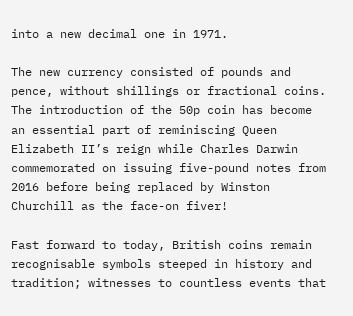into a new decimal one in 1971.

The new currency consisted of pounds and pence, without shillings or fractional coins. The introduction of the 50p coin has become an essential part of reminiscing Queen Elizabeth II’s reign while Charles Darwin commemorated on issuing five-pound notes from 2016 before being replaced by Winston Churchill as the face-on fiver!

Fast forward to today, British coins remain recognisable symbols steeped in history and tradition; witnesses to countless events that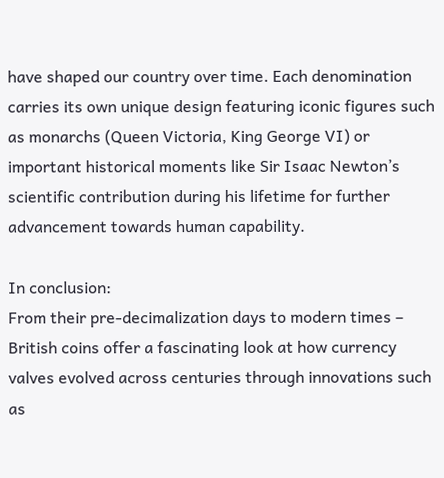have shaped our country over time. Each denomination carries its own unique design featuring iconic figures such as monarchs (Queen Victoria, King George VI) or important historical moments like Sir Isaac Newton’s scientific contribution during his lifetime for further advancement towards human capability.

In conclusion:
From their pre-decimalization days to modern times – British coins offer a fascinating look at how currency valves evolved across centuries through innovations such as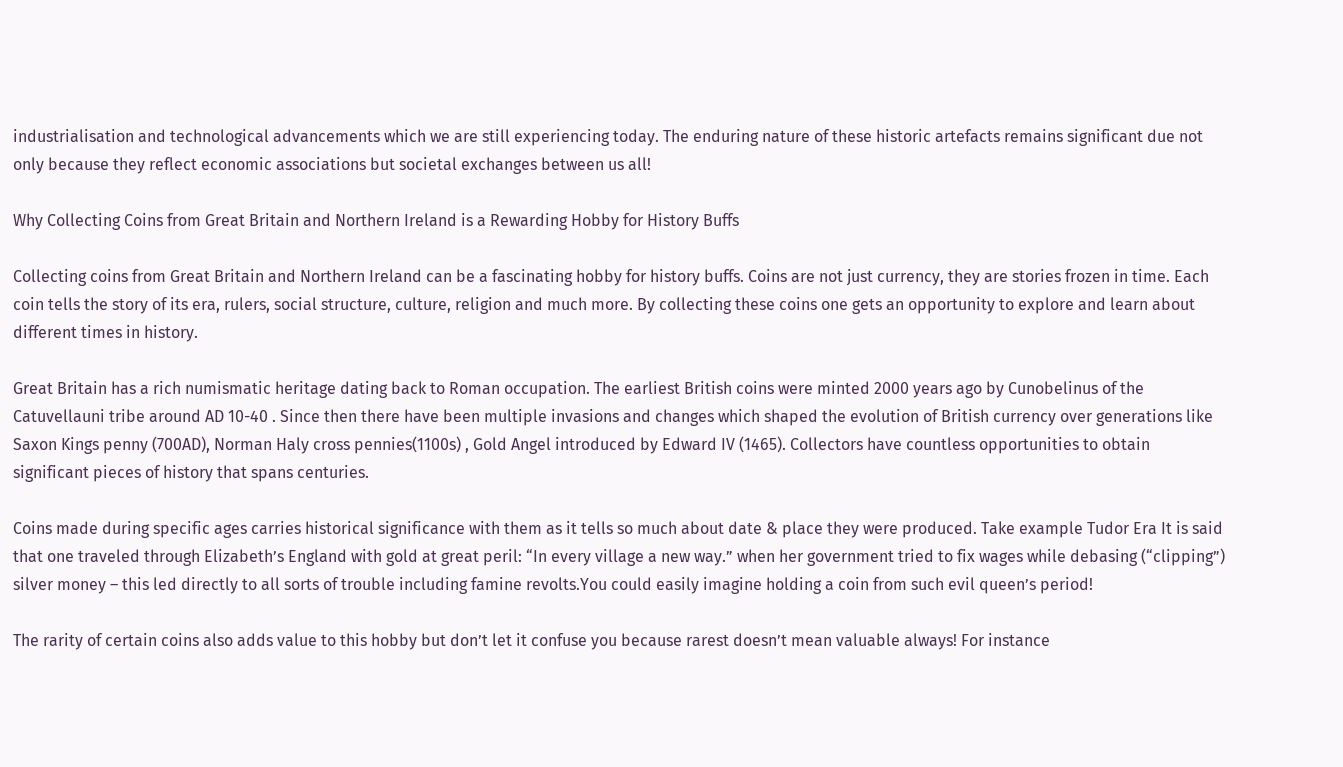industrialisation and technological advancements which we are still experiencing today. The enduring nature of these historic artefacts remains significant due not only because they reflect economic associations but societal exchanges between us all!

Why Collecting Coins from Great Britain and Northern Ireland is a Rewarding Hobby for History Buffs

Collecting coins from Great Britain and Northern Ireland can be a fascinating hobby for history buffs. Coins are not just currency, they are stories frozen in time. Each coin tells the story of its era, rulers, social structure, culture, religion and much more. By collecting these coins one gets an opportunity to explore and learn about different times in history.

Great Britain has a rich numismatic heritage dating back to Roman occupation. The earliest British coins were minted 2000 years ago by Cunobelinus of the Catuvellauni tribe around AD 10-40 . Since then there have been multiple invasions and changes which shaped the evolution of British currency over generations like Saxon Kings penny (700AD), Norman Haly cross pennies(1100s) , Gold Angel introduced by Edward IV (1465). Collectors have countless opportunities to obtain significant pieces of history that spans centuries.

Coins made during specific ages carries historical significance with them as it tells so much about date & place they were produced. Take example Tudor Era It is said that one traveled through Elizabeth’s England with gold at great peril: “In every village a new way.” when her government tried to fix wages while debasing (“clipping”) silver money – this led directly to all sorts of trouble including famine revolts.You could easily imagine holding a coin from such evil queen’s period!

The rarity of certain coins also adds value to this hobby but don’t let it confuse you because rarest doesn’t mean valuable always! For instance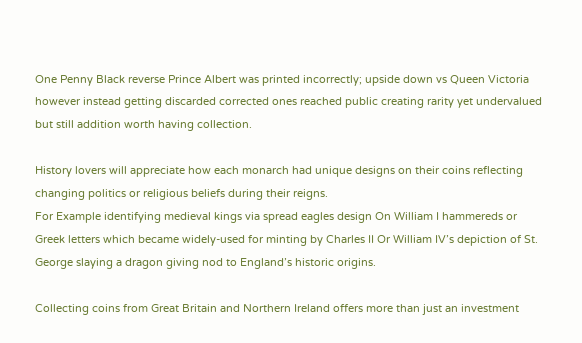One Penny Black reverse Prince Albert was printed incorrectly; upside down vs Queen Victoria however instead getting discarded corrected ones reached public creating rarity yet undervalued but still addition worth having collection.

History lovers will appreciate how each monarch had unique designs on their coins reflecting changing politics or religious beliefs during their reigns.
For Example identifying medieval kings via spread eagles design On William I hammereds or Greek letters which became widely-used for minting by Charles II Or William IV’s depiction of St. George slaying a dragon giving nod to England’s historic origins.

Collecting coins from Great Britain and Northern Ireland offers more than just an investment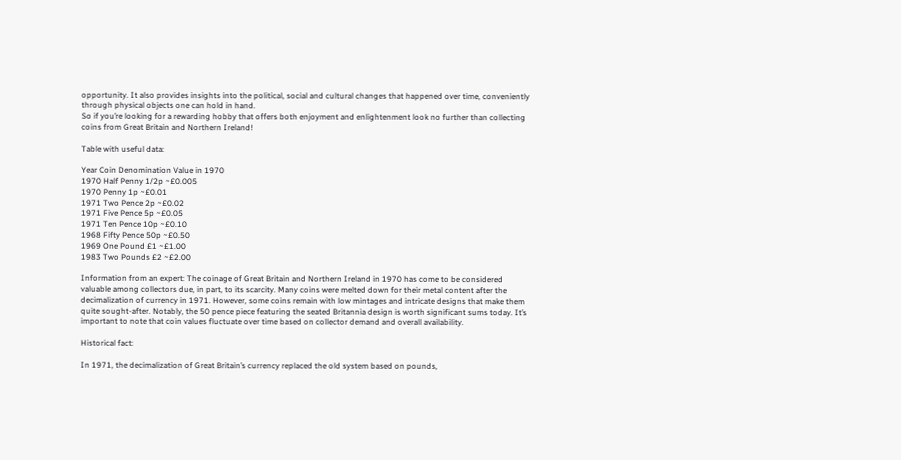opportunity. It also provides insights into the political, social and cultural changes that happened over time, conveniently through physical objects one can hold in hand.
So if you’re looking for a rewarding hobby that offers both enjoyment and enlightenment look no further than collecting coins from Great Britain and Northern Ireland!

Table with useful data:

Year Coin Denomination Value in 1970
1970 Half Penny 1/2p ~£0.005
1970 Penny 1p ~£0.01
1971 Two Pence 2p ~£0.02
1971 Five Pence 5p ~£0.05
1971 Ten Pence 10p ~£0.10
1968 Fifty Pence 50p ~£0.50
1969 One Pound £1 ~£1.00
1983 Two Pounds £2 ~£2.00

Information from an expert: The coinage of Great Britain and Northern Ireland in 1970 has come to be considered valuable among collectors due, in part, to its scarcity. Many coins were melted down for their metal content after the decimalization of currency in 1971. However, some coins remain with low mintages and intricate designs that make them quite sought-after. Notably, the 50 pence piece featuring the seated Britannia design is worth significant sums today. It’s important to note that coin values fluctuate over time based on collector demand and overall availability.

Historical fact:

In 1971, the decimalization of Great Britain’s currency replaced the old system based on pounds,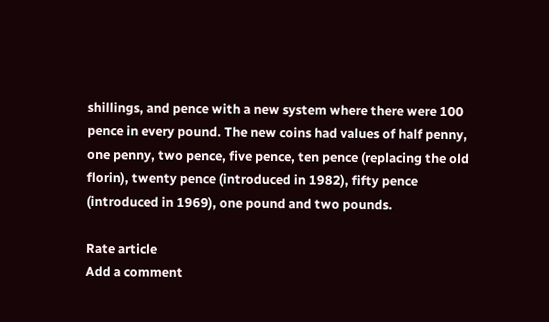shillings, and pence with a new system where there were 100 pence in every pound. The new coins had values of half penny, one penny, two pence, five pence, ten pence (replacing the old florin), twenty pence (introduced in 1982), fifty pence (introduced in 1969), one pound and two pounds.

Rate article
Add a comment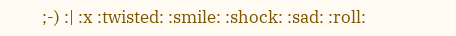;-) :| :x :twisted: :smile: :shock: :sad: :roll: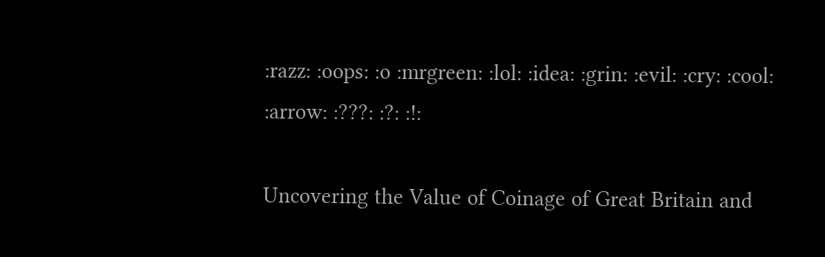:razz: :oops: :o :mrgreen: :lol: :idea: :grin: :evil: :cry: :cool: :arrow: :???: :?: :!:

Uncovering the Value of Coinage of Great Britain and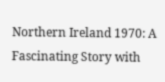Northern Ireland 1970: A Fascinating Story with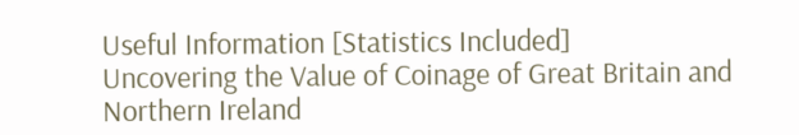Useful Information [Statistics Included]
Uncovering the Value of Coinage of Great Britain and Northern Ireland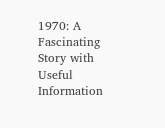1970: A Fascinating Story with Useful Information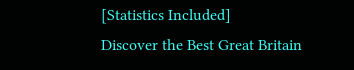[Statistics Included]
Discover the Best Great Britain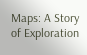Maps: A Story of Exploration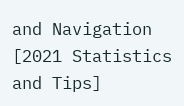and Navigation [2021 Statistics and Tips]